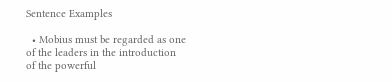Sentence Examples

  • Mobius must be regarded as one of the leaders in the introduction of the powerful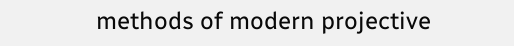methods of modern projective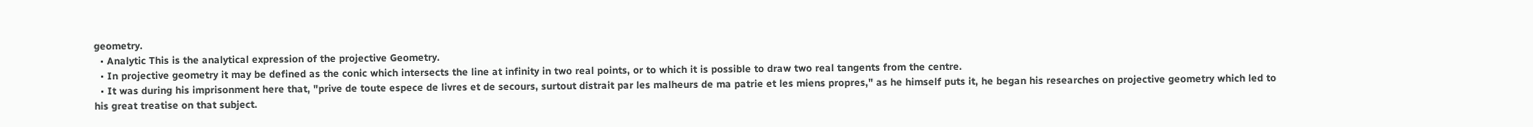geometry.
  • Analytic This is the analytical expression of the projective Geometry.
  • In projective geometry it may be defined as the conic which intersects the line at infinity in two real points, or to which it is possible to draw two real tangents from the centre.
  • It was during his imprisonment here that, "prive de toute espece de livres et de secours, surtout distrait par les malheurs de ma patrie et les miens propres," as he himself puts it, he began his researches on projective geometry which led to his great treatise on that subject.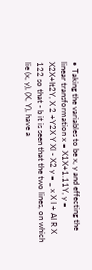• Taking the variables to be x, y and effecting the linear transformation x = X1X+1.11Y, y = X2X+It2Y, X 2 +Y2X Y Xl - X2 y = _ x X I + AI R X 122 so that - b it is seen that the two lines, on which lie (x, y), (X, Y), have a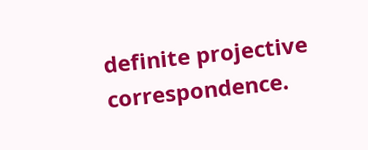definite projective correspondence.